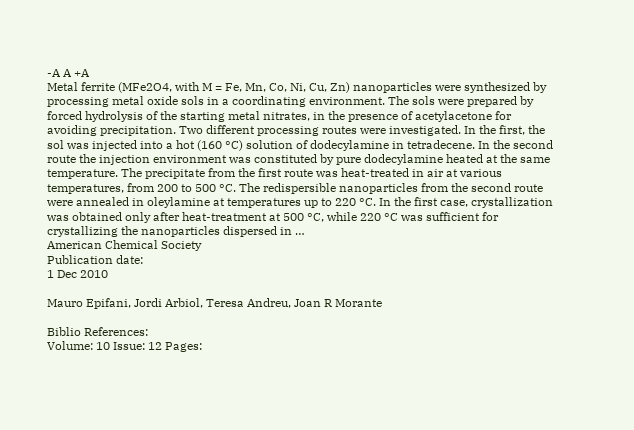-A A +A
Metal ferrite (MFe2O4, with M = Fe, Mn, Co, Ni, Cu, Zn) nanoparticles were synthesized by processing metal oxide sols in a coordinating environment. The sols were prepared by forced hydrolysis of the starting metal nitrates, in the presence of acetylacetone for avoiding precipitation. Two different processing routes were investigated. In the first, the sol was injected into a hot (160 °C) solution of dodecylamine in tetradecene. In the second route the injection environment was constituted by pure dodecylamine heated at the same temperature. The precipitate from the first route was heat-treated in air at various temperatures, from 200 to 500 °C. The redispersible nanoparticles from the second route were annealed in oleylamine at temperatures up to 220 °C. In the first case, crystallization was obtained only after heat-treatment at 500 °C, while 220 °C was sufficient for crystallizing the nanoparticles dispersed in …
American Chemical Society
Publication date:
1 Dec 2010

Mauro Epifani, Jordi Arbiol, Teresa Andreu, Joan R Morante

Biblio References:
Volume: 10 Issue: 12 Pages: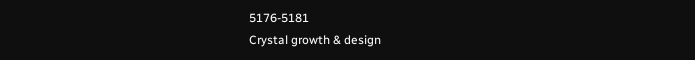5176-5181
Crystal growth & design